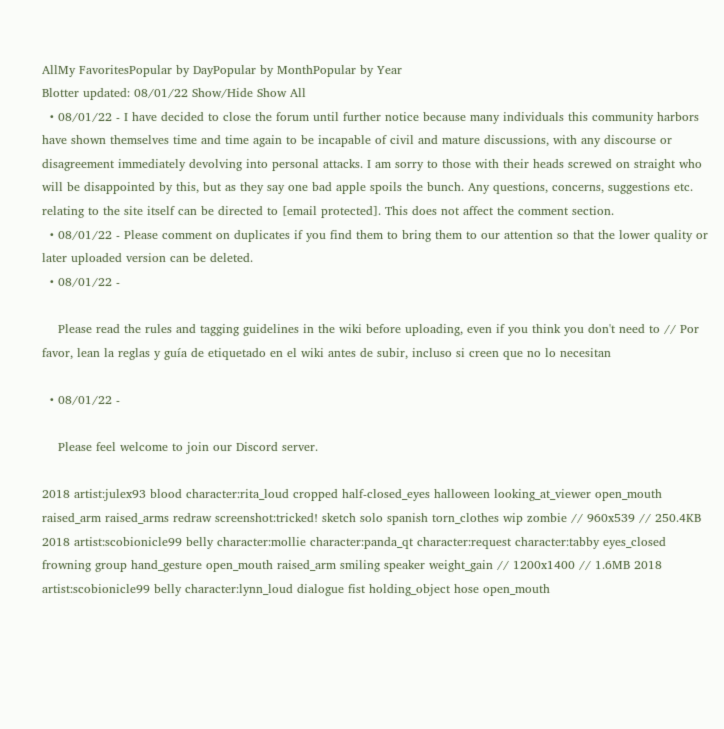AllMy FavoritesPopular by DayPopular by MonthPopular by Year
Blotter updated: 08/01/22 Show/Hide Show All
  • 08/01/22 - I have decided to close the forum until further notice because many individuals this community harbors have shown themselves time and time again to be incapable of civil and mature discussions, with any discourse or disagreement immediately devolving into personal attacks. I am sorry to those with their heads screwed on straight who will be disappointed by this, but as they say one bad apple spoils the bunch. Any questions, concerns, suggestions etc. relating to the site itself can be directed to [email protected]. This does not affect the comment section.
  • 08/01/22 - Please comment on duplicates if you find them to bring them to our attention so that the lower quality or later uploaded version can be deleted.
  • 08/01/22 -

    Please read the rules and tagging guidelines in the wiki before uploading, even if you think you don't need to // Por favor, lean la reglas y guía de etiquetado en el wiki antes de subir, incluso si creen que no lo necesitan

  • 08/01/22 -

    Please feel welcome to join our Discord server.

2018 artist:julex93 blood character:rita_loud cropped half-closed_eyes halloween looking_at_viewer open_mouth raised_arm raised_arms redraw screenshot:tricked! sketch solo spanish torn_clothes wip zombie // 960x539 // 250.4KB 2018 artist:scobionicle99 belly character:mollie character:panda_qt character:request character:tabby eyes_closed frowning group hand_gesture open_mouth raised_arm smiling speaker weight_gain // 1200x1400 // 1.6MB 2018 artist:scobionicle99 belly character:lynn_loud dialogue fist holding_object hose open_mouth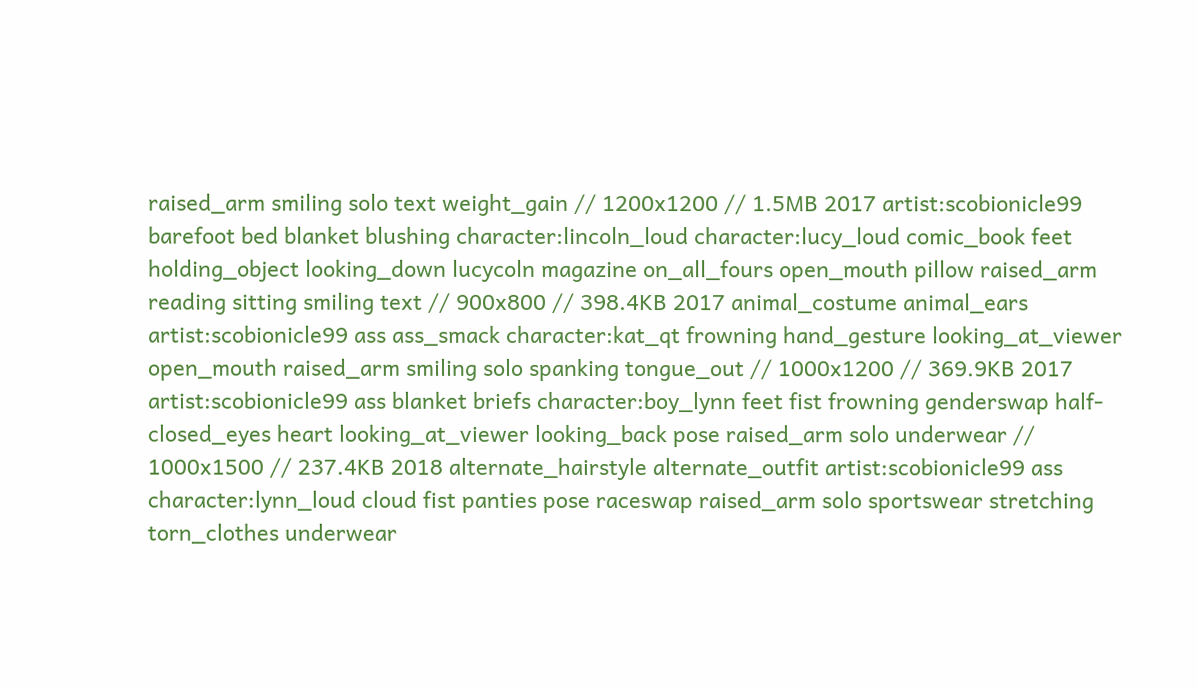raised_arm smiling solo text weight_gain // 1200x1200 // 1.5MB 2017 artist:scobionicle99 barefoot bed blanket blushing character:lincoln_loud character:lucy_loud comic_book feet holding_object looking_down lucycoln magazine on_all_fours open_mouth pillow raised_arm reading sitting smiling text // 900x800 // 398.4KB 2017 animal_costume animal_ears artist:scobionicle99 ass ass_smack character:kat_qt frowning hand_gesture looking_at_viewer open_mouth raised_arm smiling solo spanking tongue_out // 1000x1200 // 369.9KB 2017 artist:scobionicle99 ass blanket briefs character:boy_lynn feet fist frowning genderswap half-closed_eyes heart looking_at_viewer looking_back pose raised_arm solo underwear // 1000x1500 // 237.4KB 2018 alternate_hairstyle alternate_outfit artist:scobionicle99 ass character:lynn_loud cloud fist panties pose raceswap raised_arm solo sportswear stretching torn_clothes underwear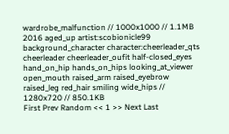wardrobe_malfunction // 1000x1000 // 1.1MB 2016 aged_up artist:scobionicle99 background_character character:cheerleader_qts cheerleader cheerleader_oufit half-closed_eyes hand_on_hip hands_on_hips looking_at_viewer open_mouth raised_arm raised_eyebrow raised_leg red_hair smiling wide_hips // 1280x720 // 850.1KB
First Prev Random << 1 >> Next Last